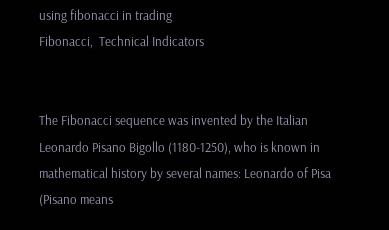using fibonacci in trading
Fibonacci,  Technical Indicators


The Fibonacci sequence was invented by the Italian Leonardo Pisano Bigollo (1180-1250), who is known in mathematical history by several names: Leonardo of Pisa (Pisano means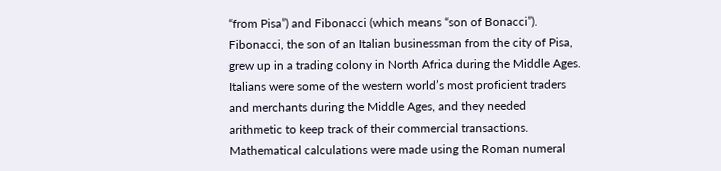“from Pisa”) and Fibonacci (which means “son of Bonacci”). Fibonacci, the son of an Italian businessman from the city of Pisa, grew up in a trading colony in North Africa during the Middle Ages. Italians were some of the western world’s most proficient traders and merchants during the Middle Ages, and they needed arithmetic to keep track of their commercial transactions. Mathematical calculations were made using the Roman numeral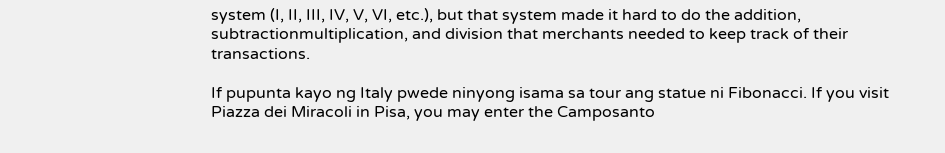system (I, II, III, IV, V, VI, etc.), but that system made it hard to do the addition, subtractionmultiplication, and division that merchants needed to keep track of their transactions.

If pupunta kayo ng Italy pwede ninyong isama sa tour ang statue ni Fibonacci. If you visit Piazza dei Miracoli in Pisa, you may enter the Camposanto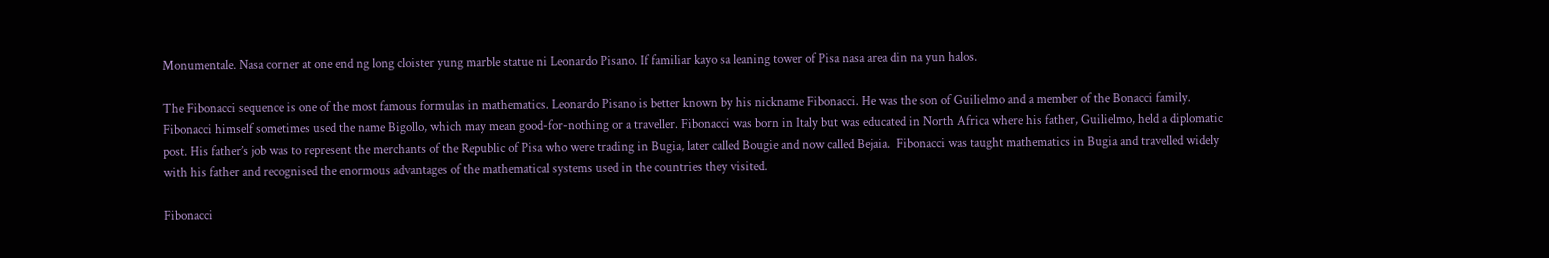Monumentale. Nasa corner at one end ng long cloister yung marble statue ni Leonardo Pisano. If familiar kayo sa leaning tower of Pisa nasa area din na yun halos.

The Fibonacci sequence is one of the most famous formulas in mathematics. Leonardo Pisano is better known by his nickname Fibonacci. He was the son of Guilielmo and a member of the Bonacci family. Fibonacci himself sometimes used the name Bigollo, which may mean good-for-nothing or a traveller. Fibonacci was born in Italy but was educated in North Africa where his father, Guilielmo, held a diplomatic post. His father’s job was to represent the merchants of the Republic of Pisa who were trading in Bugia, later called Bougie and now called Bejaia.  Fibonacci was taught mathematics in Bugia and travelled widely with his father and recognised the enormous advantages of the mathematical systems used in the countries they visited.

Fibonacci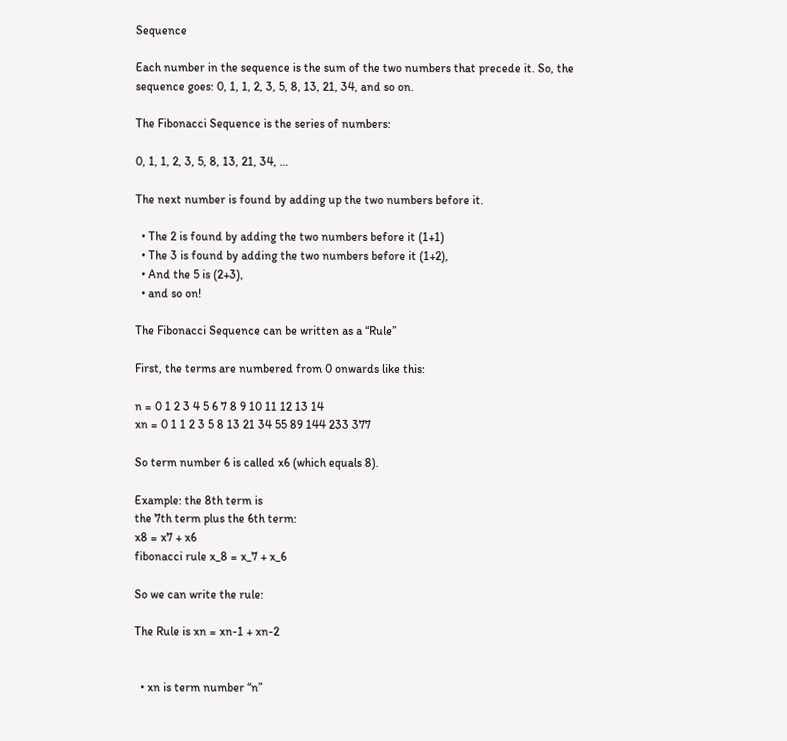Sequence

Each number in the sequence is the sum of the two numbers that precede it. So, the sequence goes: 0, 1, 1, 2, 3, 5, 8, 13, 21, 34, and so on.

The Fibonacci Sequence is the series of numbers:

0, 1, 1, 2, 3, 5, 8, 13, 21, 34, …

The next number is found by adding up the two numbers before it.

  • The 2 is found by adding the two numbers before it (1+1)
  • The 3 is found by adding the two numbers before it (1+2),
  • And the 5 is (2+3),
  • and so on!

The Fibonacci Sequence can be written as a “Rule”

First, the terms are numbered from 0 onwards like this:

n = 0 1 2 3 4 5 6 7 8 9 10 11 12 13 14
xn = 0 1 1 2 3 5 8 13 21 34 55 89 144 233 377

So term number 6 is called x6 (which equals 8).

Example: the 8th term is
the 7th term plus the 6th term:
x8 = x7 + x6
fibonacci rule x_8 = x_7 + x_6

So we can write the rule:

The Rule is xn = xn-1 + xn-2


  • xn is term number “n”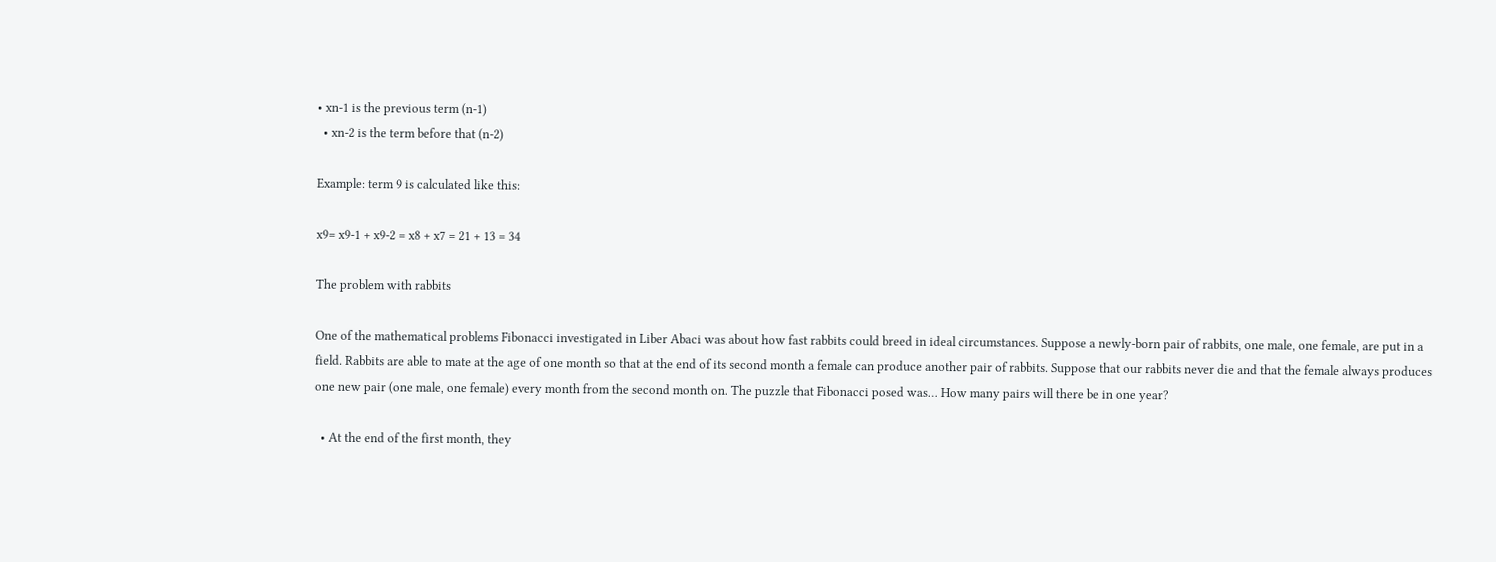• xn-1 is the previous term (n-1)
  • xn-2 is the term before that (n-2)

Example: term 9 is calculated like this:

x9= x9-1 + x9-2 = x8 + x7 = 21 + 13 = 34

The problem with rabbits

One of the mathematical problems Fibonacci investigated in Liber Abaci was about how fast rabbits could breed in ideal circumstances. Suppose a newly-born pair of rabbits, one male, one female, are put in a field. Rabbits are able to mate at the age of one month so that at the end of its second month a female can produce another pair of rabbits. Suppose that our rabbits never die and that the female always produces one new pair (one male, one female) every month from the second month on. The puzzle that Fibonacci posed was… How many pairs will there be in one year?

  • At the end of the first month, they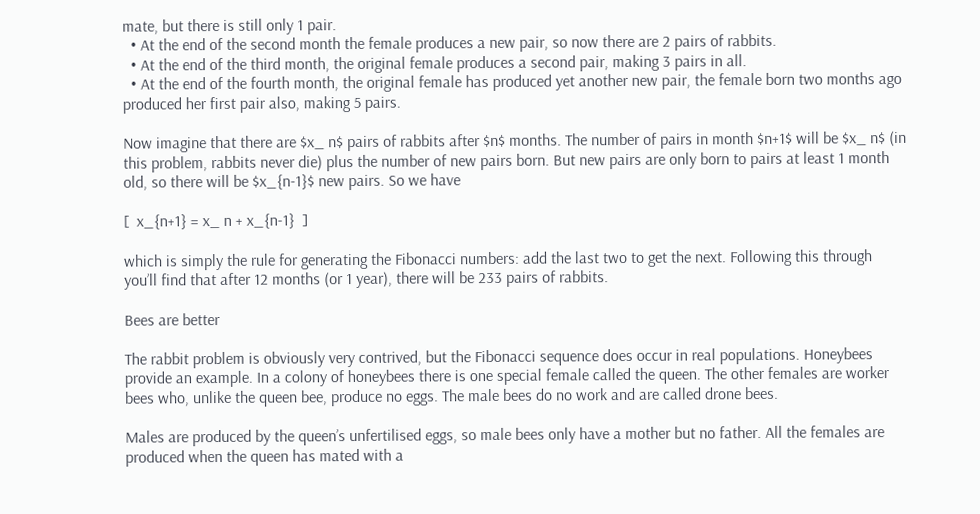mate, but there is still only 1 pair.
  • At the end of the second month the female produces a new pair, so now there are 2 pairs of rabbits.
  • At the end of the third month, the original female produces a second pair, making 3 pairs in all.
  • At the end of the fourth month, the original female has produced yet another new pair, the female born two months ago produced her first pair also, making 5 pairs.

Now imagine that there are $x_ n$ pairs of rabbits after $n$ months. The number of pairs in month $n+1$ will be $x_ n$ (in this problem, rabbits never die) plus the number of new pairs born. But new pairs are only born to pairs at least 1 month old, so there will be $x_{n-1}$ new pairs. So we have

[  x_{n+1} = x_ n + x_{n-1}  ]

which is simply the rule for generating the Fibonacci numbers: add the last two to get the next. Following this through you’ll find that after 12 months (or 1 year), there will be 233 pairs of rabbits.

Bees are better

The rabbit problem is obviously very contrived, but the Fibonacci sequence does occur in real populations. Honeybees provide an example. In a colony of honeybees there is one special female called the queen. The other females are worker bees who, unlike the queen bee, produce no eggs. The male bees do no work and are called drone bees.

Males are produced by the queen’s unfertilised eggs, so male bees only have a mother but no father. All the females are produced when the queen has mated with a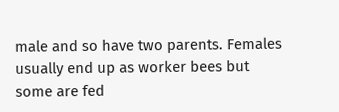male and so have two parents. Females usually end up as worker bees but some are fed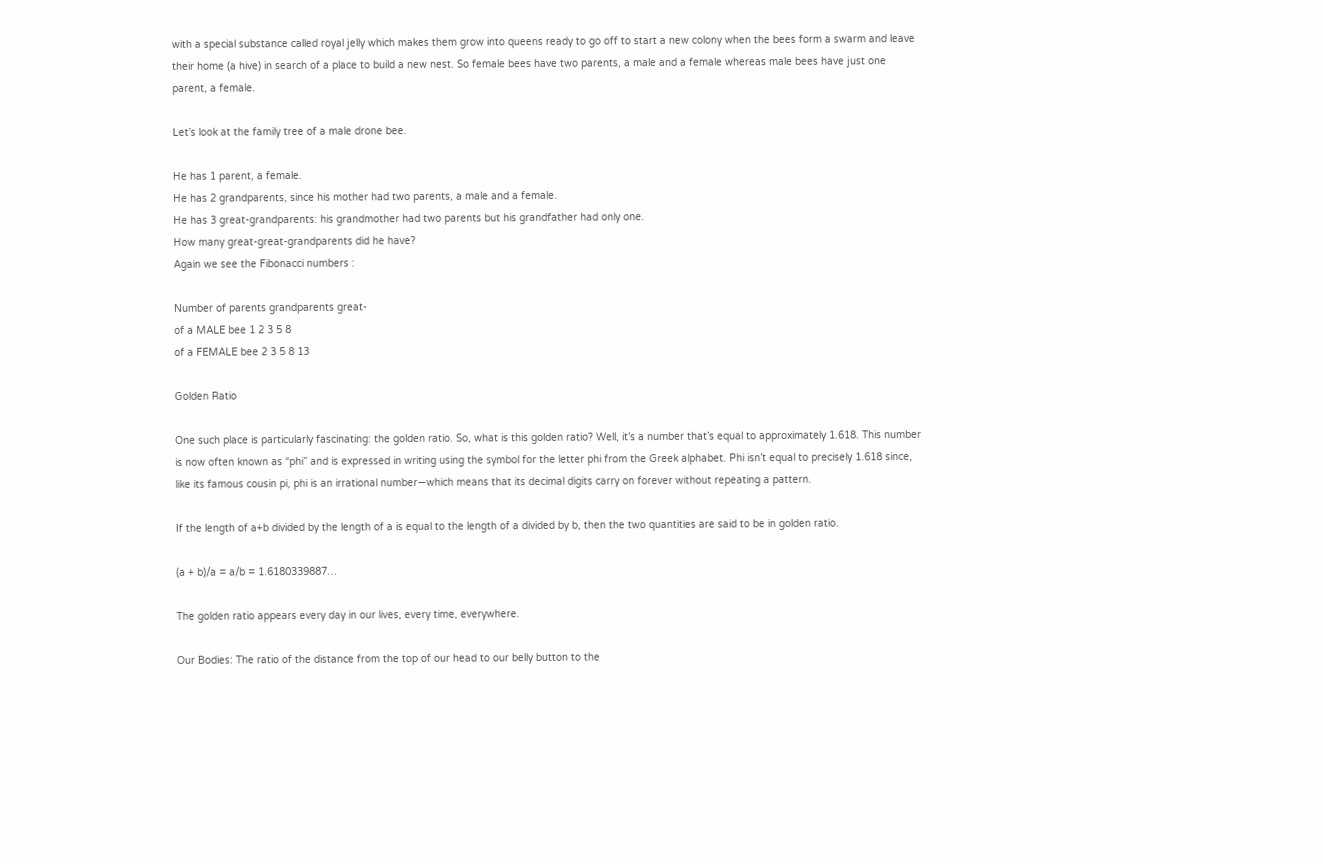with a special substance called royal jelly which makes them grow into queens ready to go off to start a new colony when the bees form a swarm and leave their home (a hive) in search of a place to build a new nest. So female bees have two parents, a male and a female whereas male bees have just one parent, a female.

Let’s look at the family tree of a male drone bee.

He has 1 parent, a female.
He has 2 grandparents, since his mother had two parents, a male and a female.
He has 3 great-grandparents: his grandmother had two parents but his grandfather had only one.
How many great-great-grandparents did he have?
Again we see the Fibonacci numbers :

Number of parents grandparents great-
of a MALE bee 1 2 3 5 8
of a FEMALE bee 2 3 5 8 13

Golden Ratio

One such place is particularly fascinating: the golden ratio. So, what is this golden ratio? Well, it’s a number that’s equal to approximately 1.618. This number is now often known as “phi” and is expressed in writing using the symbol for the letter phi from the Greek alphabet. Phi isn’t equal to precisely 1.618 since, like its famous cousin pi, phi is an irrational number—which means that its decimal digits carry on forever without repeating a pattern.

If the length of a+b divided by the length of a is equal to the length of a divided by b, then the two quantities are said to be in golden ratio.

(a + b)/a = a/b = 1.6180339887…

The golden ratio appears every day in our lives, every time, everywhere.

Our Bodies: The ratio of the distance from the top of our head to our belly button to the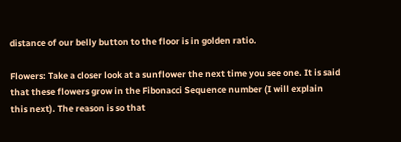distance of our belly button to the floor is in golden ratio.

Flowers: Take a closer look at a sunflower the next time you see one. It is said that these flowers grow in the Fibonacci Sequence number (I will explain this next). The reason is so that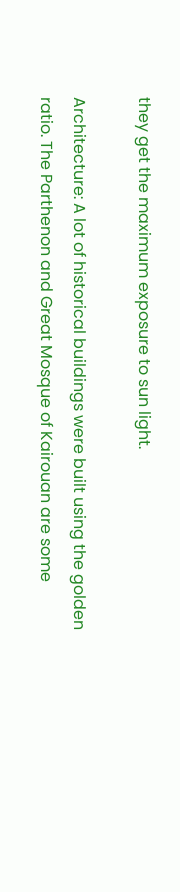they get the maximum exposure to sun light.

Architecture: A lot of historical buildings were built using the golden ratio. The Parthenon and Great Mosque of Kairouan are some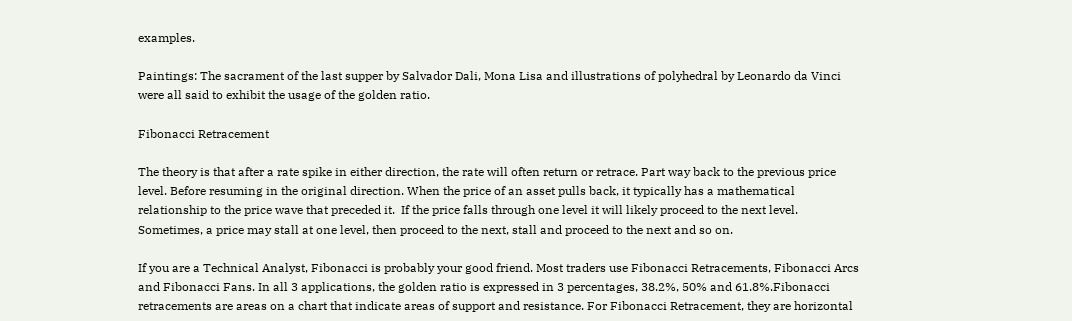examples.

Paintings: The sacrament of the last supper by Salvador Dali, Mona Lisa and illustrations of polyhedral by Leonardo da Vinci were all said to exhibit the usage of the golden ratio.

Fibonacci Retracement

The theory is that after a rate spike in either direction, the rate will often return or retrace. Part way back to the previous price level. Before resuming in the original direction. When the price of an asset pulls back, it typically has a mathematical relationship to the price wave that preceded it.  If the price falls through one level it will likely proceed to the next level. Sometimes, a price may stall at one level, then proceed to the next, stall and proceed to the next and so on.

If you are a Technical Analyst, Fibonacci is probably your good friend. Most traders use Fibonacci Retracements, Fibonacci Arcs and Fibonacci Fans. In all 3 applications, the golden ratio is expressed in 3 percentages, 38.2%, 50% and 61.8%.Fibonacci retracements are areas on a chart that indicate areas of support and resistance. For Fibonacci Retracement, they are horizontal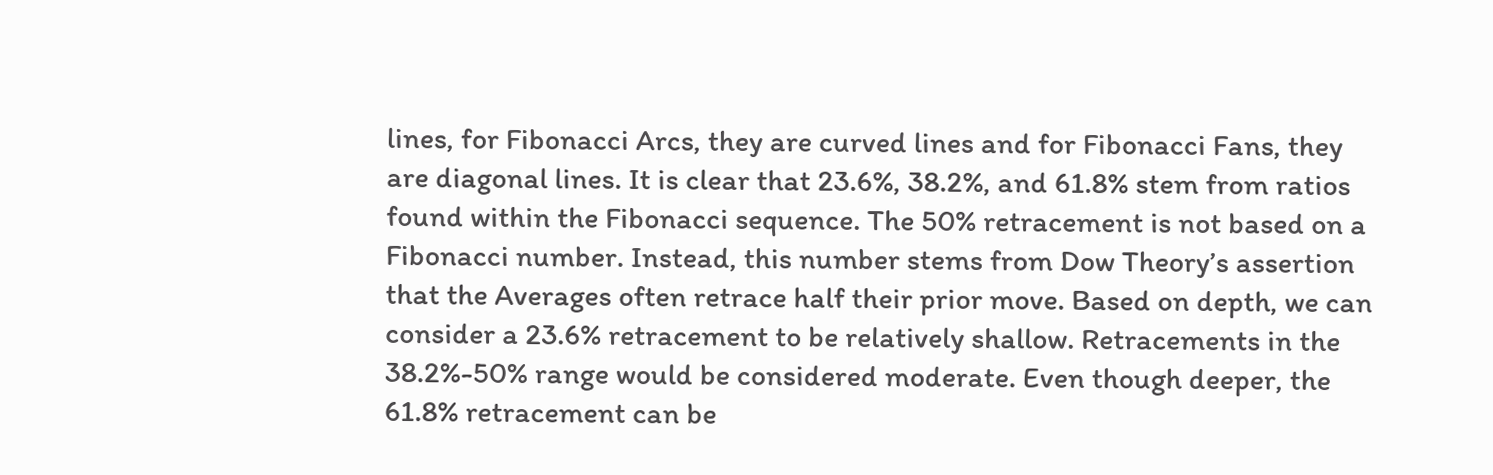lines, for Fibonacci Arcs, they are curved lines and for Fibonacci Fans, they are diagonal lines. It is clear that 23.6%, 38.2%, and 61.8% stem from ratios found within the Fibonacci sequence. The 50% retracement is not based on a Fibonacci number. Instead, this number stems from Dow Theory’s assertion that the Averages often retrace half their prior move. Based on depth, we can consider a 23.6% retracement to be relatively shallow. Retracements in the 38.2%-50% range would be considered moderate. Even though deeper, the 61.8% retracement can be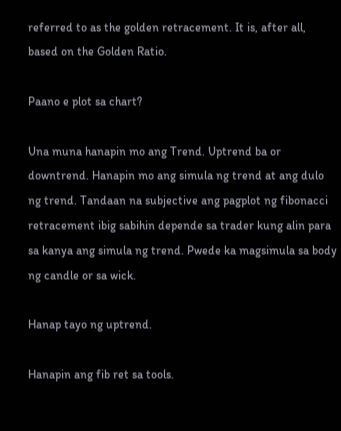referred to as the golden retracement. It is, after all, based on the Golden Ratio.

Paano e plot sa chart?

Una muna hanapin mo ang Trend. Uptrend ba or downtrend. Hanapin mo ang simula ng trend at ang dulo ng trend. Tandaan na subjective ang pagplot ng fibonacci retracement ibig sabihin depende sa trader kung alin para sa kanya ang simula ng trend. Pwede ka magsimula sa body ng candle or sa wick.

Hanap tayo ng uptrend.

Hanapin ang fib ret sa tools.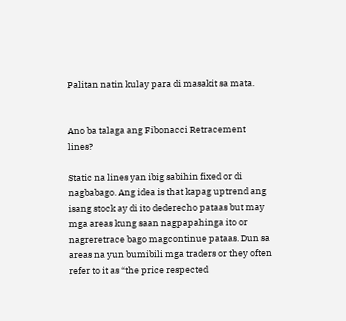Palitan natin kulay para di masakit sa mata.


Ano ba talaga ang Fibonacci Retracement lines?

Static na lines yan ibig sabihin fixed or di nagbabago. Ang idea is that kapag uptrend ang isang stock ay di ito dederecho pataas but may mga areas kung saan nagpapahinga ito or nagreretrace bago magcontinue pataas. Dun sa areas na yun bumibili mga traders or they often refer to it as “the price respected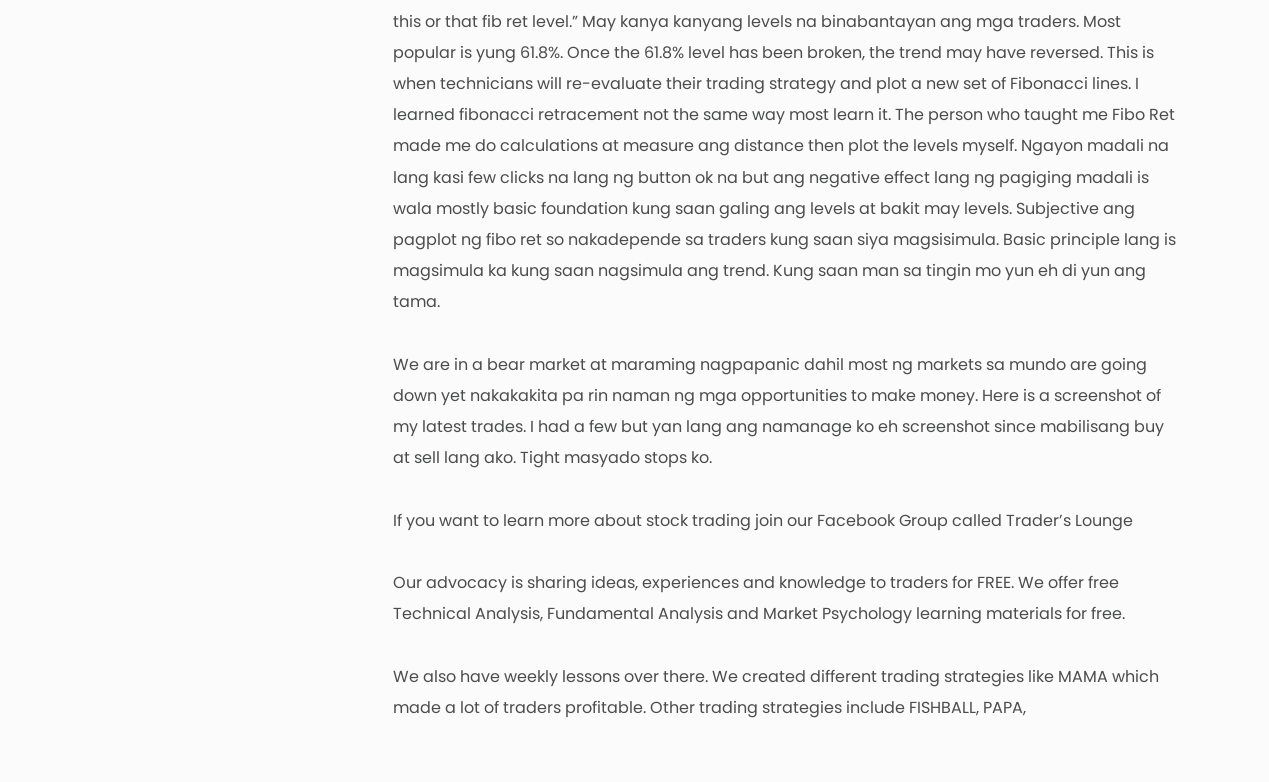this or that fib ret level.” May kanya kanyang levels na binabantayan ang mga traders. Most popular is yung 61.8%. Once the 61.8% level has been broken, the trend may have reversed. This is when technicians will re-evaluate their trading strategy and plot a new set of Fibonacci lines. I learned fibonacci retracement not the same way most learn it. The person who taught me Fibo Ret made me do calculations at measure ang distance then plot the levels myself. Ngayon madali na lang kasi few clicks na lang ng button ok na but ang negative effect lang ng pagiging madali is wala mostly basic foundation kung saan galing ang levels at bakit may levels. Subjective ang pagplot ng fibo ret so nakadepende sa traders kung saan siya magsisimula. Basic principle lang is magsimula ka kung saan nagsimula ang trend. Kung saan man sa tingin mo yun eh di yun ang tama.

We are in a bear market at maraming nagpapanic dahil most ng markets sa mundo are going down yet nakakakita pa rin naman ng mga opportunities to make money. Here is a screenshot of my latest trades. I had a few but yan lang ang namanage ko eh screenshot since mabilisang buy at sell lang ako. Tight masyado stops ko.

If you want to learn more about stock trading join our Facebook Group called Trader’s Lounge

Our advocacy is sharing ideas, experiences and knowledge to traders for FREE. We offer free Technical Analysis, Fundamental Analysis and Market Psychology learning materials for free.

We also have weekly lessons over there. We created different trading strategies like MAMA which made a lot of traders profitable. Other trading strategies include FISHBALL, PAPA,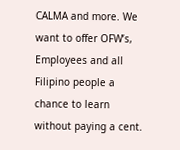CALMA and more. We want to offer OFW’s, Employees and all Filipino people a chance to learn without paying a cent.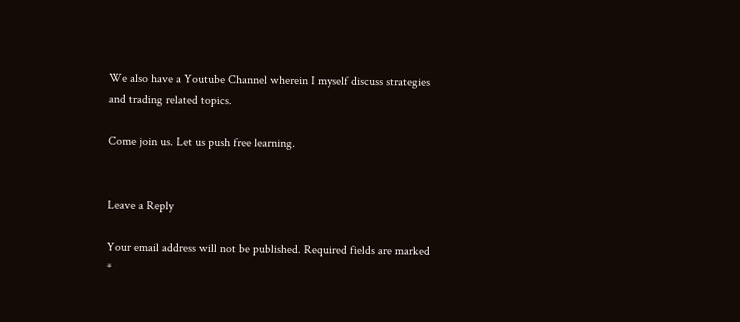We also have a Youtube Channel wherein I myself discuss strategies and trading related topics.

Come join us. Let us push free learning.


Leave a Reply

Your email address will not be published. Required fields are marked *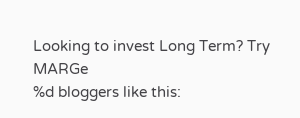Looking to invest Long Term? Try MARGe
%d bloggers like this: